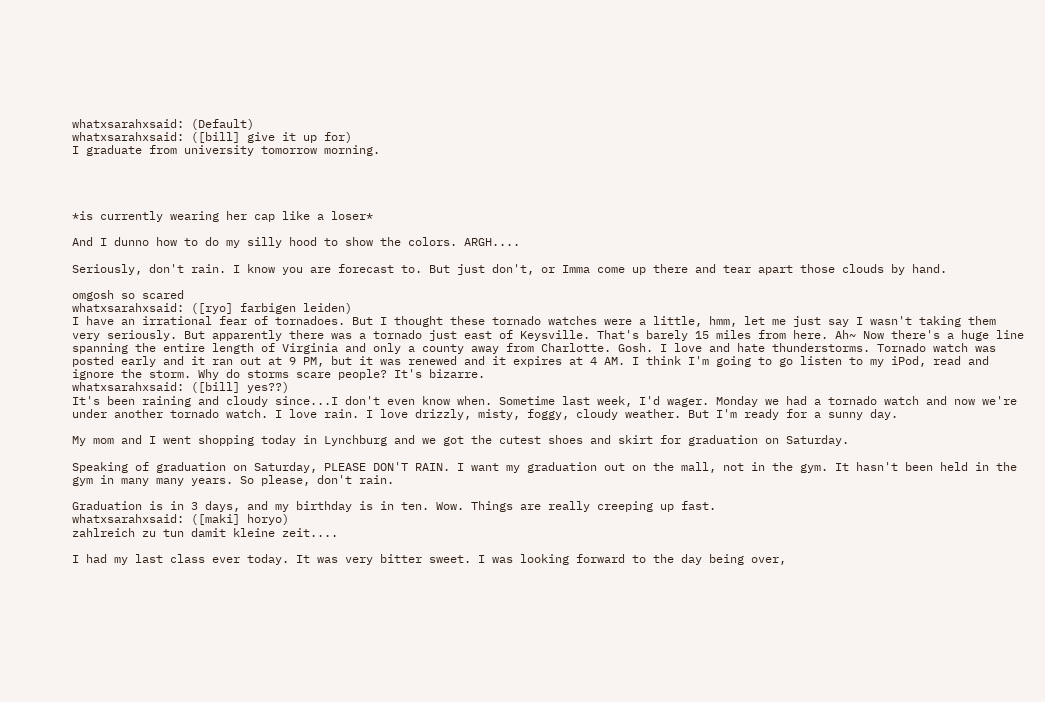whatxsarahxsaid: (Default)
whatxsarahxsaid: ([bill] give it up for)
I graduate from university tomorrow morning.




*is currently wearing her cap like a loser*

And I dunno how to do my silly hood to show the colors. ARGH....

Seriously, don't rain. I know you are forecast to. But just don't, or Imma come up there and tear apart those clouds by hand.

omgosh so scared
whatxsarahxsaid: ([ryo] farbigen leiden)
I have an irrational fear of tornadoes. But I thought these tornado watches were a little, hmm, let me just say I wasn't taking them very seriously. But apparently there was a tornado just east of Keysville. That's barely 15 miles from here. Ah~ Now there's a huge line spanning the entire length of Virginia and only a county away from Charlotte. Gosh. I love and hate thunderstorms. Tornado watch was posted early and it ran out at 9 PM, but it was renewed and it expires at 4 AM. I think I'm going to go listen to my iPod, read and ignore the storm. Why do storms scare people? It's bizarre.
whatxsarahxsaid: ([bill] yes??)
It's been raining and cloudy since...I don't even know when. Sometime last week, I'd wager. Monday we had a tornado watch and now we're under another tornado watch. I love rain. I love drizzly, misty, foggy, cloudy weather. But I'm ready for a sunny day.

My mom and I went shopping today in Lynchburg and we got the cutest shoes and skirt for graduation on Saturday.

Speaking of graduation on Saturday, PLEASE DON'T RAIN. I want my graduation out on the mall, not in the gym. It hasn't been held in the gym in many many years. So please, don't rain.

Graduation is in 3 days, and my birthday is in ten. Wow. Things are really creeping up fast.
whatxsarahxsaid: ([maki] horyo)
zahlreich zu tun damit kleine zeit....

I had my last class ever today. It was very bitter sweet. I was looking forward to the day being over,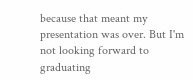because that meant my presentation was over. But I'm not looking forward to graduating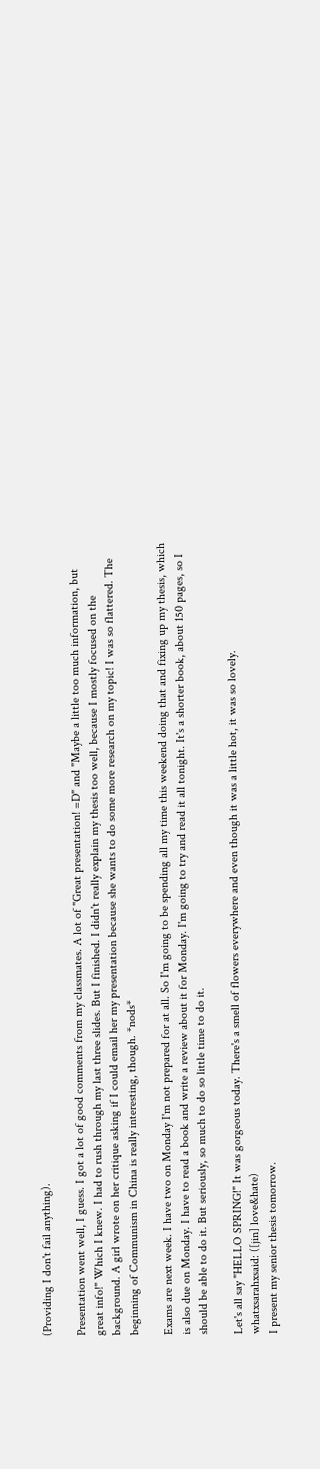(Providing I don't fail anything).

Presentation went well, I guess. I got a lot of good comments from my classmates. A lot of "Great presentation! =D" and "Maybe a little too much information, but great info!" Which I knew. I had to rush through my last three slides. But I finished. I didn't really explain my thesis too well, because I mostly focused on the background. A girl wrote on her critique asking if I could email her my presentation because she wants to do some more research on my topic! I was so flattered. The beginning of Communism in China is really interesting, though. *nods*

Exams are next week. I have two on Monday I'm not prepared for at all. So I'm going to be spending all my time this weekend doing that and fixing up my thesis, which is also due on Monday. I have to read a book and write a review about it for Monday. I'm going to try and read it all tonight. It's a shorter book, about 150 pages, so I should be able to do it. But seriously, so much to do so little time to do it.

Let's all say "HELLO SPRING!" It was gorgeous today. There's a smell of flowers everywhere and even though it was a little hot, it was so lovely.
whatxsarahxsaid: ([jin] love&hate)
I present my senior thesis tomorrow.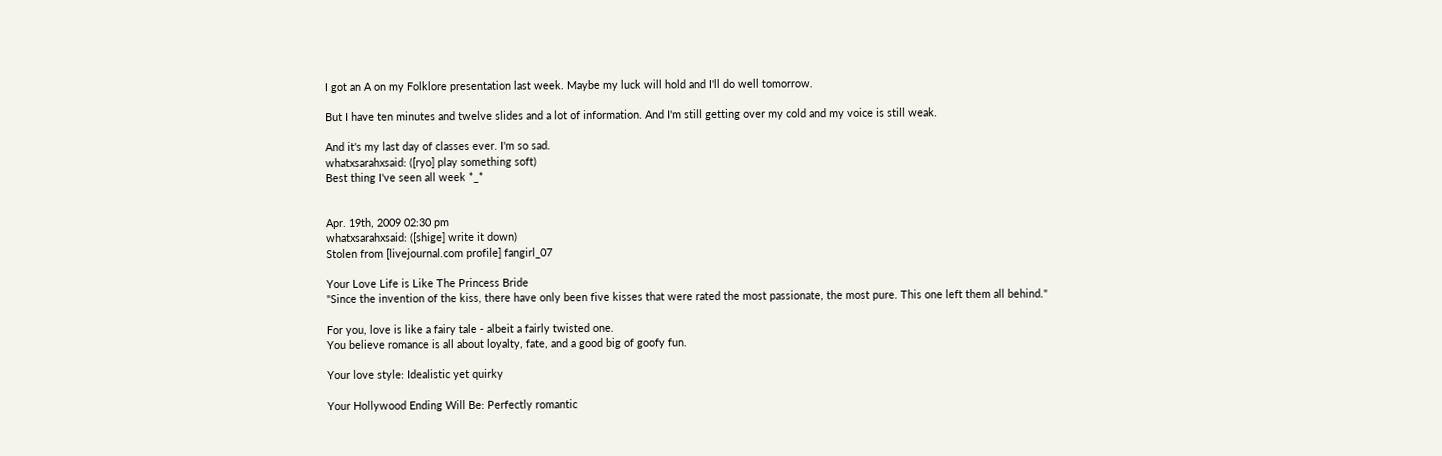I got an A on my Folklore presentation last week. Maybe my luck will hold and I'll do well tomorrow.

But I have ten minutes and twelve slides and a lot of information. And I'm still getting over my cold and my voice is still weak.

And it's my last day of classes ever. I'm so sad.
whatxsarahxsaid: ([ryo] play something soft)
Best thing I've seen all week *_*


Apr. 19th, 2009 02:30 pm
whatxsarahxsaid: ([shige] write it down)
Stolen from [livejournal.com profile] fangirl_07

Your Love Life is Like The Princess Bride
"Since the invention of the kiss, there have only been five kisses that were rated the most passionate, the most pure. This one left them all behind."

For you, love is like a fairy tale - albeit a fairly twisted one.
You believe romance is all about loyalty, fate, and a good big of goofy fun.

Your love style: Idealistic yet quirky

Your Hollywood Ending Will Be: Perfectly romantic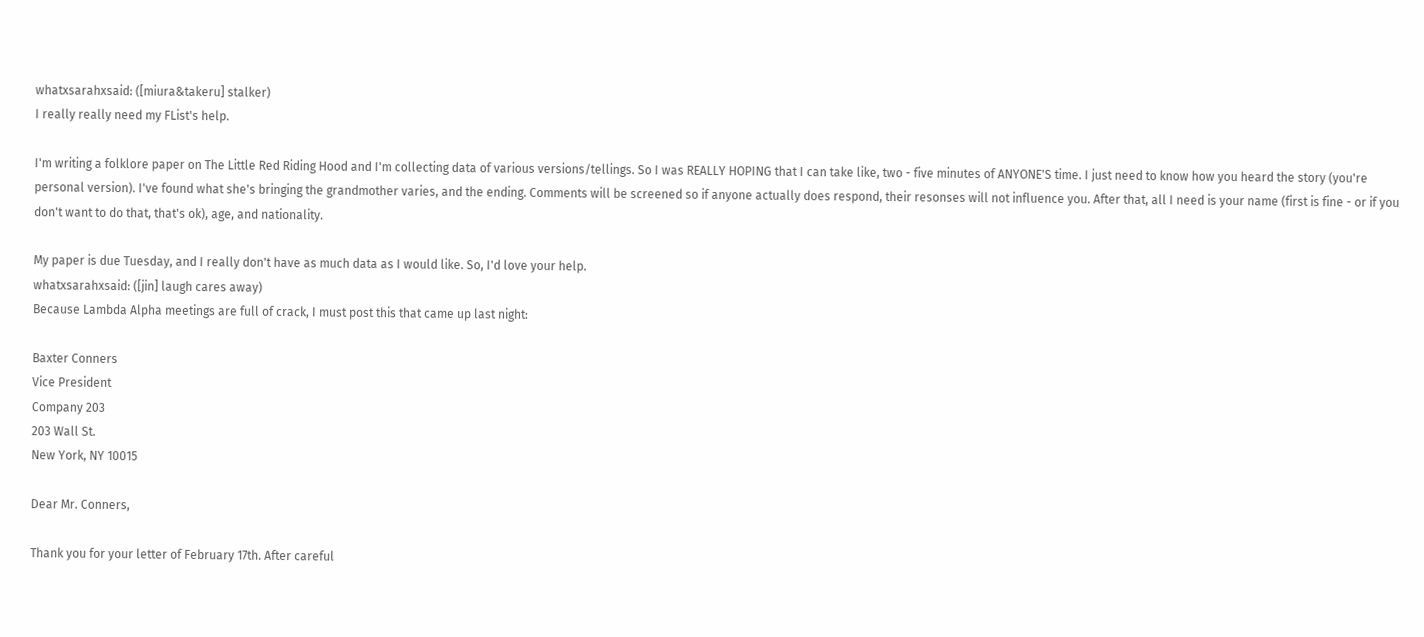whatxsarahxsaid: ([miura&takeru] stalker)
I really really need my FList's help.

I'm writing a folklore paper on The Little Red Riding Hood and I'm collecting data of various versions/tellings. So I was REALLY HOPING that I can take like, two - five minutes of ANYONE'S time. I just need to know how you heard the story (you're personal version). I've found what she's bringing the grandmother varies, and the ending. Comments will be screened so if anyone actually does respond, their resonses will not influence you. After that, all I need is your name (first is fine - or if you don't want to do that, that's ok), age, and nationality.

My paper is due Tuesday, and I really don't have as much data as I would like. So, I'd love your help.
whatxsarahxsaid: ([jin] laugh cares away)
Because Lambda Alpha meetings are full of crack, I must post this that came up last night:

Baxter Conners
Vice President
Company 203
203 Wall St.
New York, NY 10015

Dear Mr. Conners,

Thank you for your letter of February 17th. After careful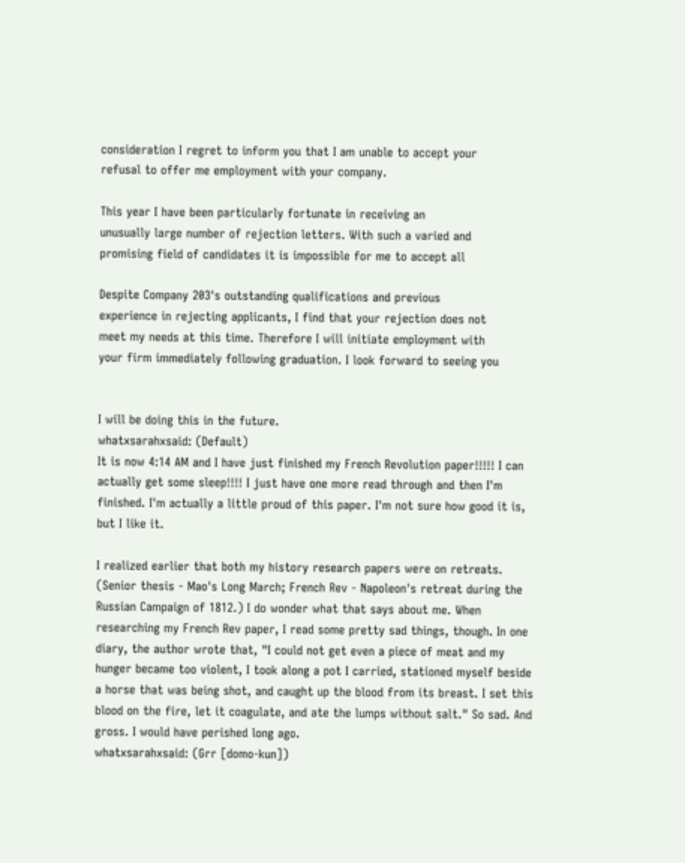consideration I regret to inform you that I am unable to accept your
refusal to offer me employment with your company.

This year I have been particularly fortunate in receiving an
unusually large number of rejection letters. With such a varied and
promising field of candidates it is impossible for me to accept all

Despite Company 203's outstanding qualifications and previous
experience in rejecting applicants, I find that your rejection does not
meet my needs at this time. Therefore I will initiate employment with
your firm immediately following graduation. I look forward to seeing you


I will be doing this in the future.
whatxsarahxsaid: (Default)
It is now 4:14 AM and I have just finished my French Revolution paper!!!!! I can actually get some sleep!!!! I just have one more read through and then I'm finished. I'm actually a little proud of this paper. I'm not sure how good it is, but I like it.

I realized earlier that both my history research papers were on retreats. (Senior thesis - Mao's Long March; French Rev - Napoleon's retreat during the Russian Campaign of 1812.) I do wonder what that says about me. When researching my French Rev paper, I read some pretty sad things, though. In one diary, the author wrote that, "I could not get even a piece of meat and my hunger became too violent, I took along a pot I carried, stationed myself beside a horse that was being shot, and caught up the blood from its breast. I set this blood on the fire, let it coagulate, and ate the lumps without salt." So sad. And gross. I would have perished long ago.
whatxsarahxsaid: (Grr [domo-kun])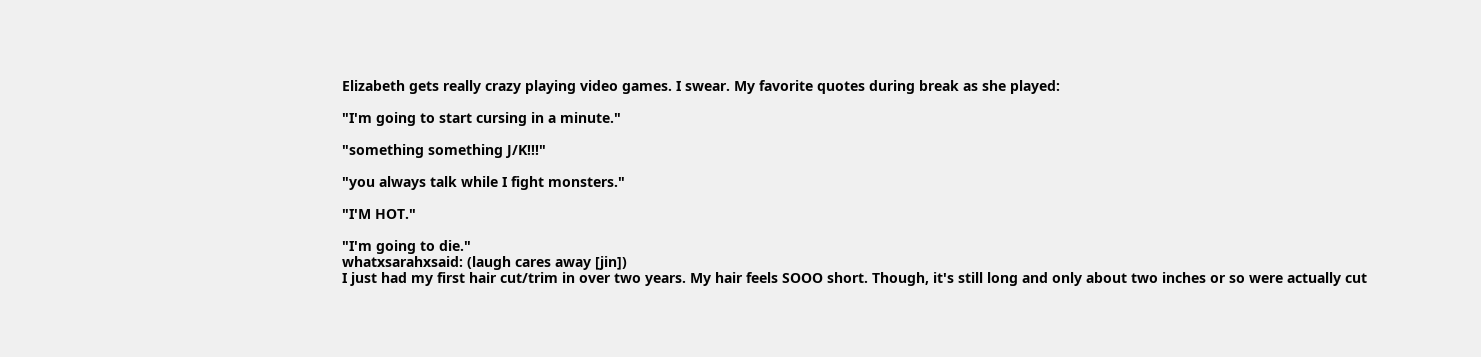Elizabeth gets really crazy playing video games. I swear. My favorite quotes during break as she played:

"I'm going to start cursing in a minute."

"something something J/K!!!"

"you always talk while I fight monsters."

"I'M HOT."

"I'm going to die."
whatxsarahxsaid: (laugh cares away [jin])
I just had my first hair cut/trim in over two years. My hair feels SOOO short. Though, it's still long and only about two inches or so were actually cut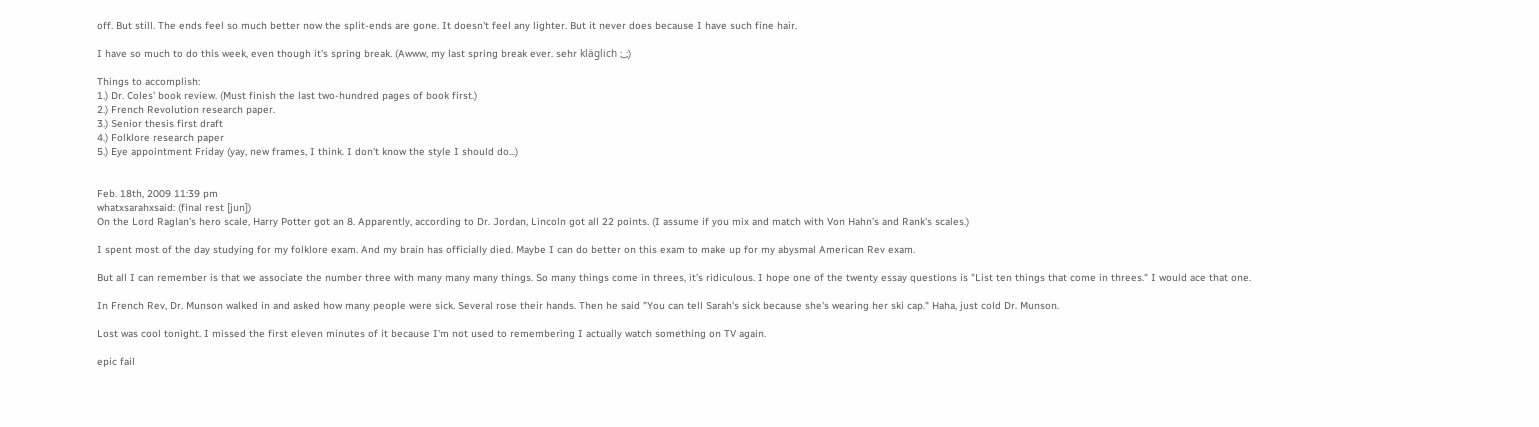off. But still. The ends feel so much better now the split-ends are gone. It doesn't feel any lighter. But it never does because I have such fine hair.

I have so much to do this week, even though it's spring break. (Awww, my last spring break ever. sehr kläglich ;_;)

Things to accomplish:
1.) Dr. Coles' book review. (Must finish the last two-hundred pages of book first.)
2.) French Revolution research paper.
3.) Senior thesis first draft
4.) Folklore research paper
5.) Eye appointment Friday (yay, new frames, I think. I don't know the style I should do...)


Feb. 18th, 2009 11:39 pm
whatxsarahxsaid: (final rest [jun])
On the Lord Raglan's hero scale, Harry Potter got an 8. Apparently, according to Dr. Jordan, Lincoln got all 22 points. (I assume if you mix and match with Von Hahn's and Rank's scales.)

I spent most of the day studying for my folklore exam. And my brain has officially died. Maybe I can do better on this exam to make up for my abysmal American Rev exam.

But all I can remember is that we associate the number three with many many many things. So many things come in threes, it's ridiculous. I hope one of the twenty essay questions is "List ten things that come in threes." I would ace that one.

In French Rev, Dr. Munson walked in and asked how many people were sick. Several rose their hands. Then he said "You can tell Sarah's sick because she's wearing her ski cap." Haha, just cold Dr. Munson.

Lost was cool tonight. I missed the first eleven minutes of it because I'm not used to remembering I actually watch something on TV again.

epic fail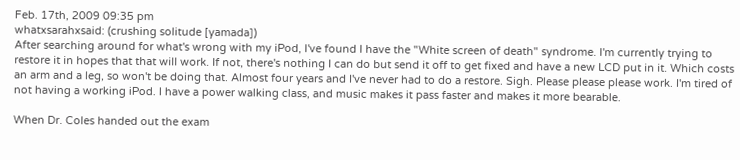Feb. 17th, 2009 09:35 pm
whatxsarahxsaid: (crushing solitude [yamada])
After searching around for what's wrong with my iPod, I've found I have the "White screen of death" syndrome. I'm currently trying to restore it in hopes that that will work. If not, there's nothing I can do but send it off to get fixed and have a new LCD put in it. Which costs an arm and a leg, so won't be doing that. Almost four years and I've never had to do a restore. Sigh. Please please please work. I'm tired of not having a working iPod. I have a power walking class, and music makes it pass faster and makes it more bearable.

When Dr. Coles handed out the exam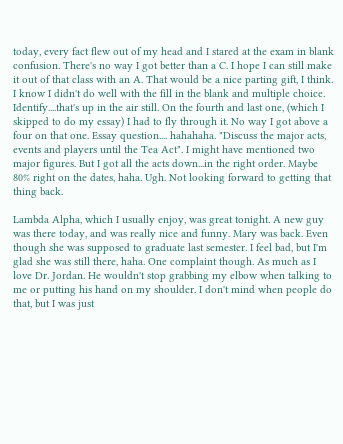today, every fact flew out of my head and I stared at the exam in blank confusion. There's no way I got better than a C. I hope I can still make it out of that class with an A. That would be a nice parting gift, I think. I know I didn't do well with the fill in the blank and multiple choice. Identify....that's up in the air still. On the fourth and last one, (which I skipped to do my essay) I had to fly through it. No way I got above a four on that one. Essay question.... hahahaha. "Discuss the major acts, events and players until the Tea Act". I might have mentioned two major figures. But I got all the acts down...in the right order. Maybe 80% right on the dates, haha. Ugh. Not looking forward to getting that thing back.

Lambda Alpha, which I usually enjoy, was great tonight. A new guy was there today, and was really nice and funny. Mary was back. Even though she was supposed to graduate last semester. I feel bad, but I'm glad she was still there, haha. One complaint though. As much as I love Dr. Jordan. He wouldn't stop grabbing my elbow when talking to me or putting his hand on my shoulder. I don't mind when people do that, but I was just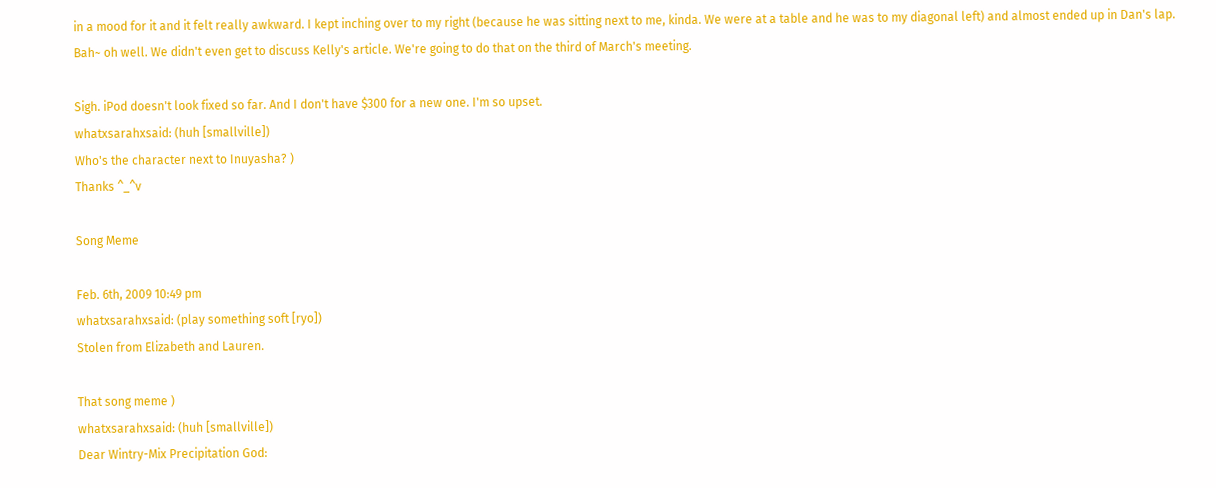in a mood for it and it felt really awkward. I kept inching over to my right (because he was sitting next to me, kinda. We were at a table and he was to my diagonal left) and almost ended up in Dan's lap. Bah~ oh well. We didn't even get to discuss Kelly's article. We're going to do that on the third of March's meeting.

Sigh. iPod doesn't look fixed so far. And I don't have $300 for a new one. I'm so upset.
whatxsarahxsaid: (huh [smallville])
Who's the character next to Inuyasha? )
Thanks ^_^v

Song Meme

Feb. 6th, 2009 10:49 pm
whatxsarahxsaid: (play something soft [ryo])
Stolen from Elizabeth and Lauren.

That song meme )
whatxsarahxsaid: (huh [smallville])
Dear Wintry-Mix Precipitation God: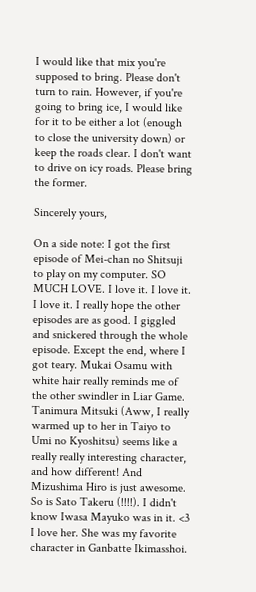I would like that mix you're supposed to bring. Please don't turn to rain. However, if you're going to bring ice, I would like for it to be either a lot (enough to close the university down) or keep the roads clear. I don't want to drive on icy roads. Please bring the former.

Sincerely yours,

On a side note: I got the first episode of Mei-chan no Shitsuji to play on my computer. SO MUCH LOVE. I love it. I love it. I love it. I really hope the other episodes are as good. I giggled and snickered through the whole episode. Except the end, where I got teary. Mukai Osamu with white hair really reminds me of the other swindler in Liar Game. Tanimura Mitsuki (Aww, I really warmed up to her in Taiyo to Umi no Kyoshitsu) seems like a really really interesting character, and how different! And Mizushima Hiro is just awesome. So is Sato Takeru (!!!!). I didn't know Iwasa Mayuko was in it. <3 I love her. She was my favorite character in Ganbatte Ikimasshoi.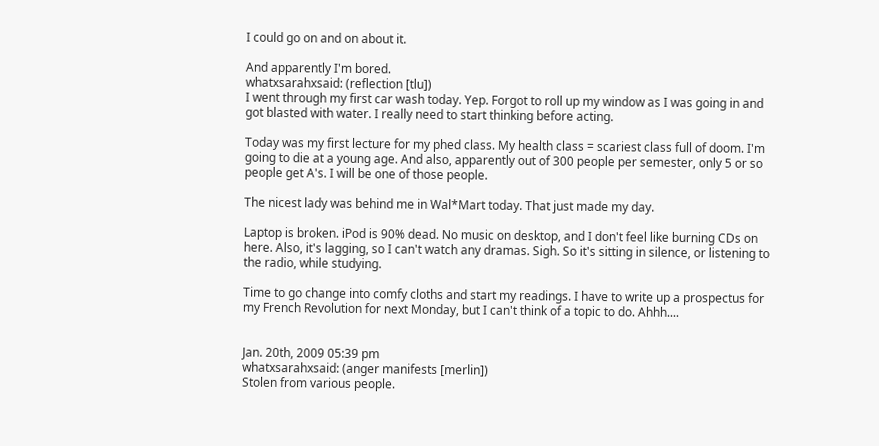I could go on and on about it.

And apparently I'm bored.
whatxsarahxsaid: (reflection [tlu])
I went through my first car wash today. Yep. Forgot to roll up my window as I was going in and got blasted with water. I really need to start thinking before acting.

Today was my first lecture for my phed class. My health class = scariest class full of doom. I'm going to die at a young age. And also, apparently out of 300 people per semester, only 5 or so people get A's. I will be one of those people.

The nicest lady was behind me in Wal*Mart today. That just made my day.

Laptop is broken. iPod is 90% dead. No music on desktop, and I don't feel like burning CDs on here. Also, it's lagging, so I can't watch any dramas. Sigh. So it's sitting in silence, or listening to the radio, while studying.

Time to go change into comfy cloths and start my readings. I have to write up a prospectus for my French Revolution for next Monday, but I can't think of a topic to do. Ahhh....


Jan. 20th, 2009 05:39 pm
whatxsarahxsaid: (anger manifests [merlin])
Stolen from various people.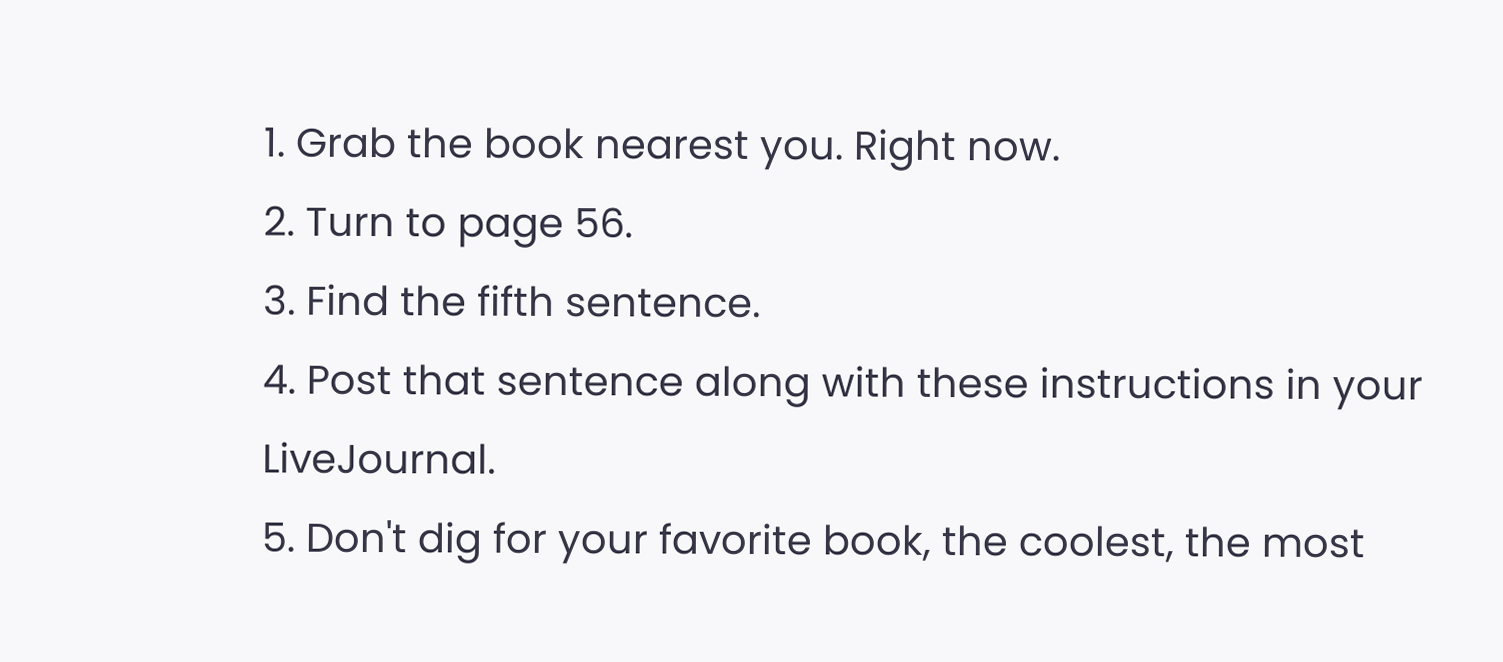1. Grab the book nearest you. Right now.
2. Turn to page 56.
3. Find the fifth sentence.
4. Post that sentence along with these instructions in your LiveJournal.
5. Don't dig for your favorite book, the coolest, the most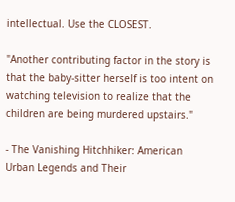intellectual. Use the CLOSEST.

"Another contributing factor in the story is that the baby-sitter herself is too intent on watching television to realize that the children are being murdered upstairs."

- The Vanishing Hitchhiker: American Urban Legends and Their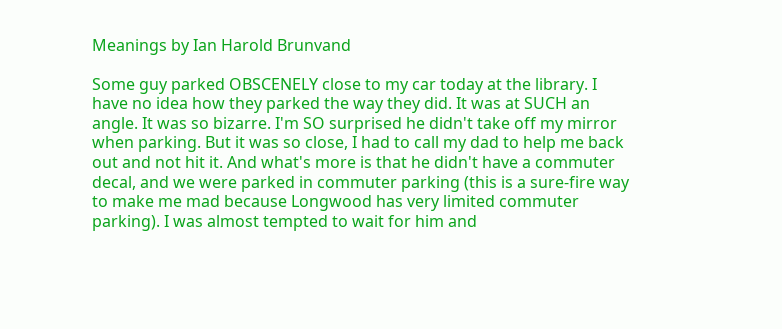Meanings by Ian Harold Brunvand

Some guy parked OBSCENELY close to my car today at the library. I have no idea how they parked the way they did. It was at SUCH an angle. It was so bizarre. I'm SO surprised he didn't take off my mirror when parking. But it was so close, I had to call my dad to help me back out and not hit it. And what's more is that he didn't have a commuter decal, and we were parked in commuter parking (this is a sure-fire way to make me mad because Longwood has very limited commuter parking). I was almost tempted to wait for him and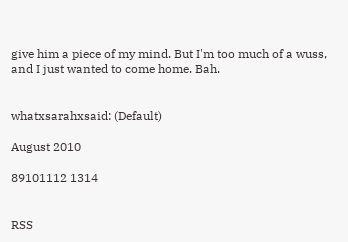give him a piece of my mind. But I'm too much of a wuss, and I just wanted to come home. Bah.


whatxsarahxsaid: (Default)

August 2010

89101112 1314


RSS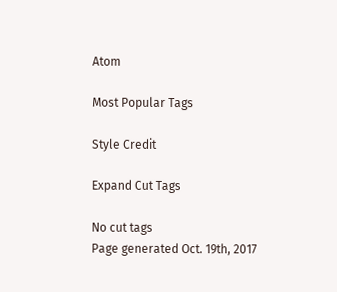Atom

Most Popular Tags

Style Credit

Expand Cut Tags

No cut tags
Page generated Oct. 19th, 2017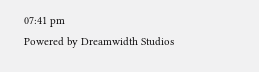07:41 pm
Powered by Dreamwidth Studios